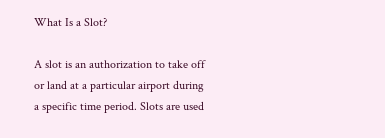What Is a Slot?

A slot is an authorization to take off or land at a particular airport during a specific time period. Slots are used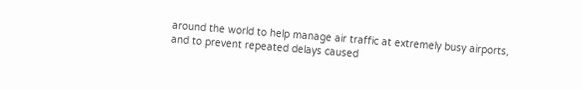around the world to help manage air traffic at extremely busy airports, and to prevent repeated delays caused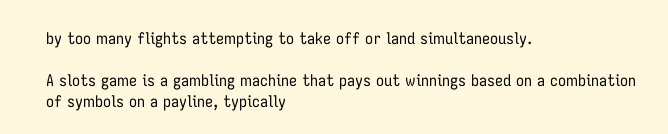by too many flights attempting to take off or land simultaneously.

A slots game is a gambling machine that pays out winnings based on a combination of symbols on a payline, typically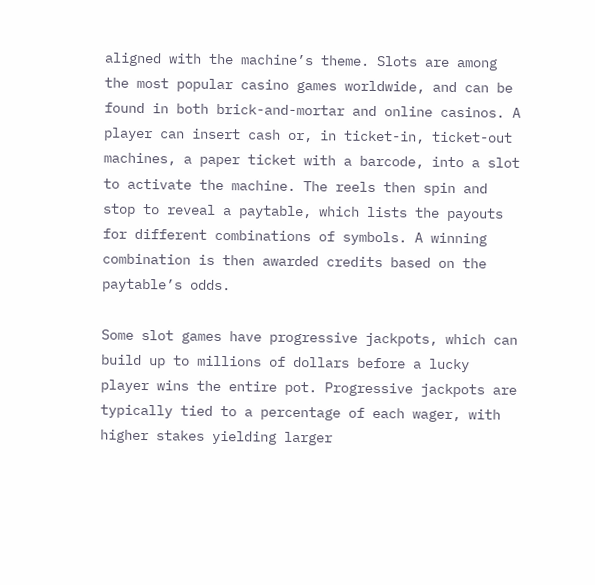aligned with the machine’s theme. Slots are among the most popular casino games worldwide, and can be found in both brick-and-mortar and online casinos. A player can insert cash or, in ticket-in, ticket-out machines, a paper ticket with a barcode, into a slot to activate the machine. The reels then spin and stop to reveal a paytable, which lists the payouts for different combinations of symbols. A winning combination is then awarded credits based on the paytable’s odds.

Some slot games have progressive jackpots, which can build up to millions of dollars before a lucky player wins the entire pot. Progressive jackpots are typically tied to a percentage of each wager, with higher stakes yielding larger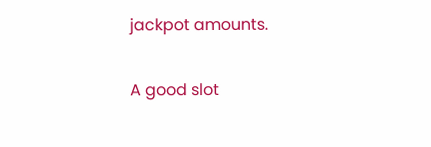jackpot amounts.

A good slot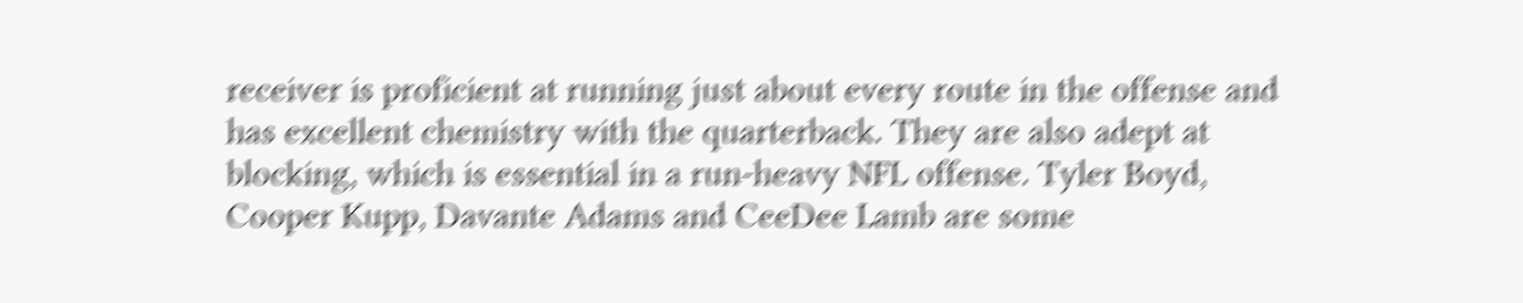receiver is proficient at running just about every route in the offense and has excellent chemistry with the quarterback. They are also adept at blocking, which is essential in a run-heavy NFL offense. Tyler Boyd, Cooper Kupp, Davante Adams and CeeDee Lamb are some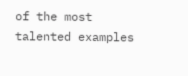of the most talented examples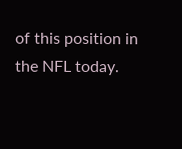of this position in the NFL today.